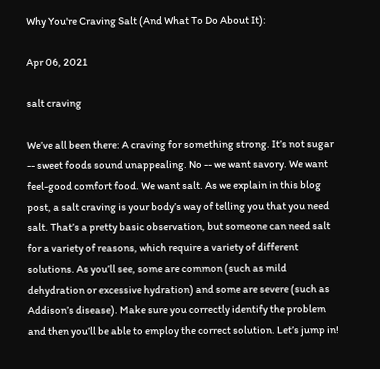Why You're Craving Salt (And What To Do About It):

Apr 06, 2021

salt craving

We’ve all been there: A craving for something strong. It’s not sugar -- sweet foods sound unappealing. No -- we want savory. We want feel-good comfort food. We want salt. As we explain in this blog post, a salt craving is your body’s way of telling you that you need salt. That’s a pretty basic observation, but someone can need salt for a variety of reasons, which require a variety of different solutions. As you’ll see, some are common (such as mild dehydration or excessive hydration) and some are severe (such as Addison’s disease). Make sure you correctly identify the problem and then you’ll be able to employ the correct solution. Let’s jump in!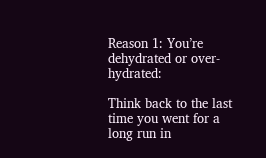Reason 1: You’re dehydrated or over-hydrated:

Think back to the last time you went for a long run in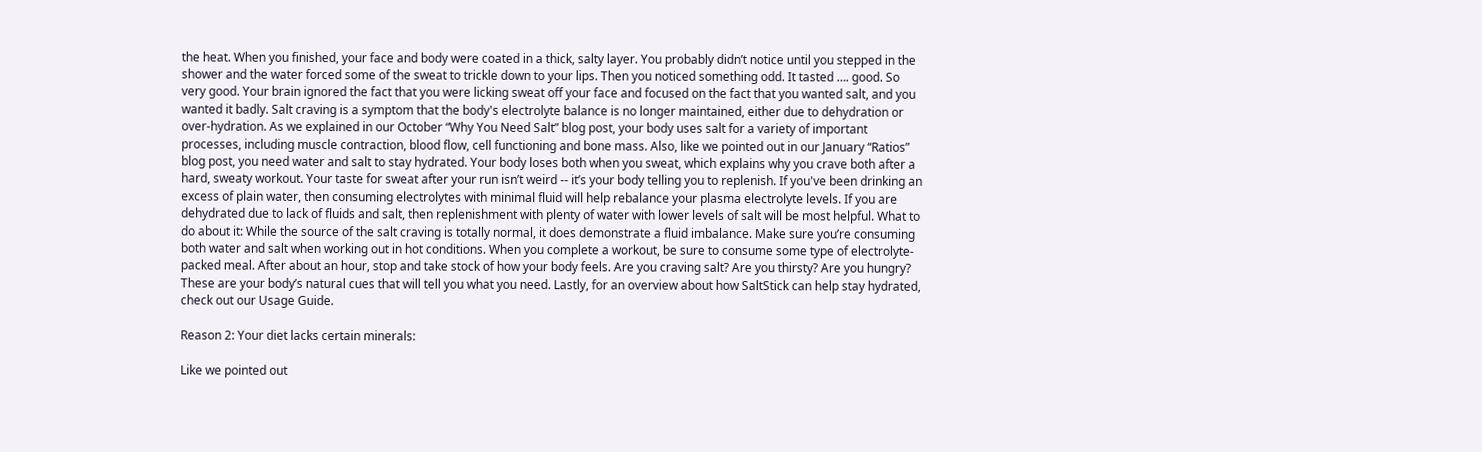the heat. When you finished, your face and body were coated in a thick, salty layer. You probably didn’t notice until you stepped in the shower and the water forced some of the sweat to trickle down to your lips. Then you noticed something odd. It tasted …. good. So very good. Your brain ignored the fact that you were licking sweat off your face and focused on the fact that you wanted salt, and you wanted it badly. Salt craving is a symptom that the body's electrolyte balance is no longer maintained, either due to dehydration or over-hydration. As we explained in our October “Why You Need Salt” blog post, your body uses salt for a variety of important processes, including muscle contraction, blood flow, cell functioning and bone mass. Also, like we pointed out in our January “Ratios” blog post, you need water and salt to stay hydrated. Your body loses both when you sweat, which explains why you crave both after a hard, sweaty workout. Your taste for sweat after your run isn’t weird -- it’s your body telling you to replenish. If you've been drinking an excess of plain water, then consuming electrolytes with minimal fluid will help rebalance your plasma electrolyte levels. If you are dehydrated due to lack of fluids and salt, then replenishment with plenty of water with lower levels of salt will be most helpful. What to do about it: While the source of the salt craving is totally normal, it does demonstrate a fluid imbalance. Make sure you’re consuming both water and salt when working out in hot conditions. When you complete a workout, be sure to consume some type of electrolyte-packed meal. After about an hour, stop and take stock of how your body feels. Are you craving salt? Are you thirsty? Are you hungry? These are your body’s natural cues that will tell you what you need. Lastly, for an overview about how SaltStick can help stay hydrated, check out our Usage Guide.

Reason 2: Your diet lacks certain minerals:

Like we pointed out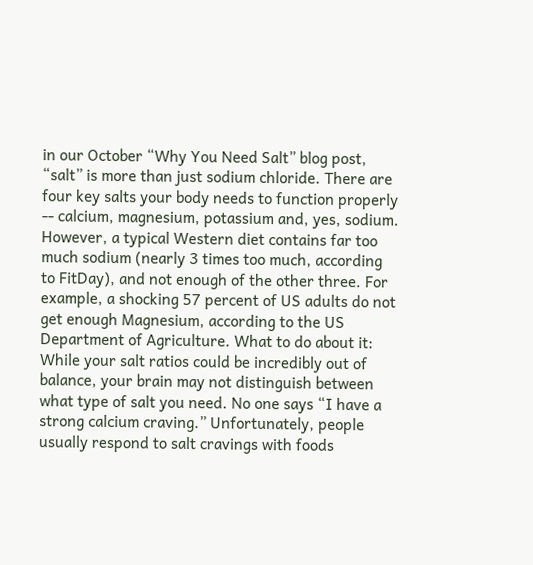in our October “Why You Need Salt” blog post, “salt” is more than just sodium chloride. There are four key salts your body needs to function properly -- calcium, magnesium, potassium and, yes, sodium. However, a typical Western diet contains far too much sodium (nearly 3 times too much, according to FitDay), and not enough of the other three. For example, a shocking 57 percent of US adults do not get enough Magnesium, according to the US Department of Agriculture. What to do about it: While your salt ratios could be incredibly out of balance, your brain may not distinguish between what type of salt you need. No one says “I have a strong calcium craving.” Unfortunately, people usually respond to salt cravings with foods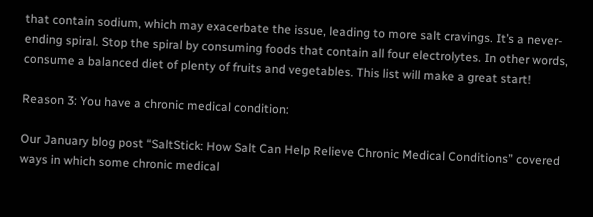that contain sodium, which may exacerbate the issue, leading to more salt cravings. It’s a never-ending spiral. Stop the spiral by consuming foods that contain all four electrolytes. In other words, consume a balanced diet of plenty of fruits and vegetables. This list will make a great start!

Reason 3: You have a chronic medical condition:

Our January blog post “SaltStick: How Salt Can Help Relieve Chronic Medical Conditions” covered ways in which some chronic medical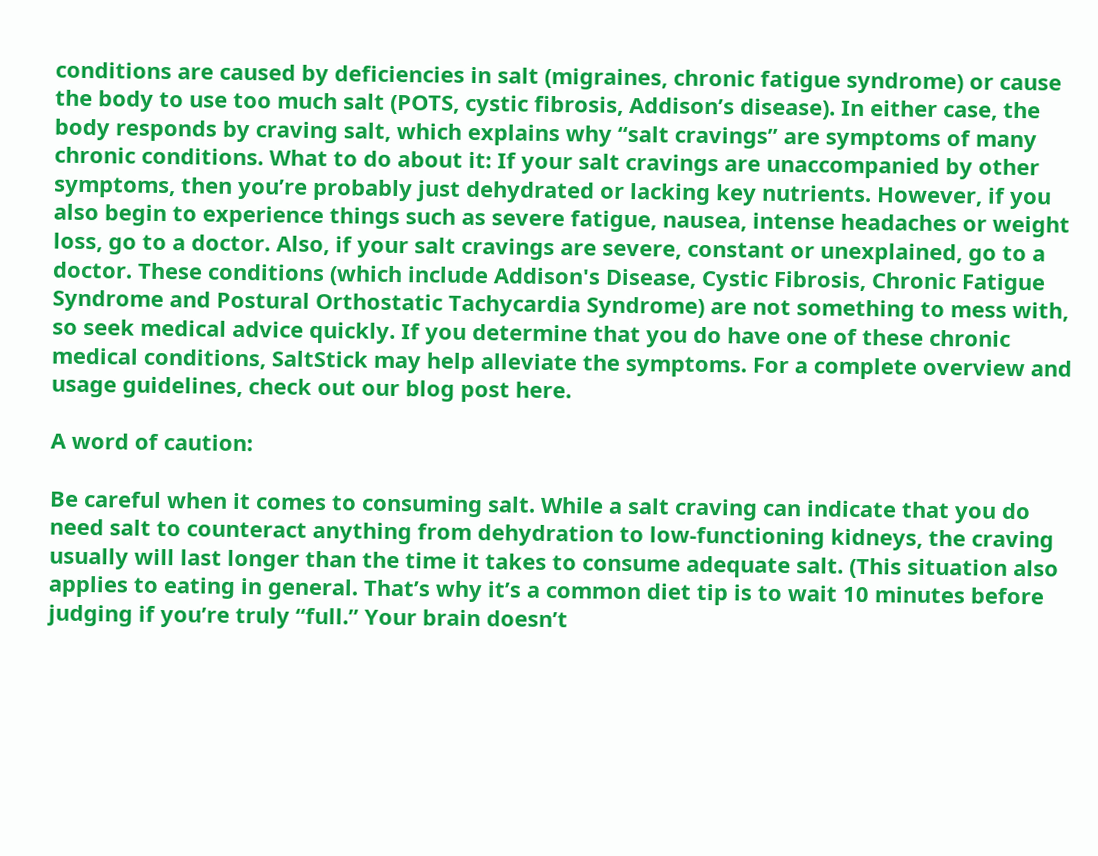conditions are caused by deficiencies in salt (migraines, chronic fatigue syndrome) or cause the body to use too much salt (POTS, cystic fibrosis, Addison’s disease). In either case, the body responds by craving salt, which explains why “salt cravings” are symptoms of many chronic conditions. What to do about it: If your salt cravings are unaccompanied by other symptoms, then you’re probably just dehydrated or lacking key nutrients. However, if you also begin to experience things such as severe fatigue, nausea, intense headaches or weight loss, go to a doctor. Also, if your salt cravings are severe, constant or unexplained, go to a doctor. These conditions (which include Addison's Disease, Cystic Fibrosis, Chronic Fatigue Syndrome and Postural Orthostatic Tachycardia Syndrome) are not something to mess with, so seek medical advice quickly. If you determine that you do have one of these chronic medical conditions, SaltStick may help alleviate the symptoms. For a complete overview and usage guidelines, check out our blog post here.

A word of caution:

Be careful when it comes to consuming salt. While a salt craving can indicate that you do need salt to counteract anything from dehydration to low-functioning kidneys, the craving usually will last longer than the time it takes to consume adequate salt. (This situation also applies to eating in general. That’s why it’s a common diet tip is to wait 10 minutes before judging if you’re truly “full.” Your brain doesn’t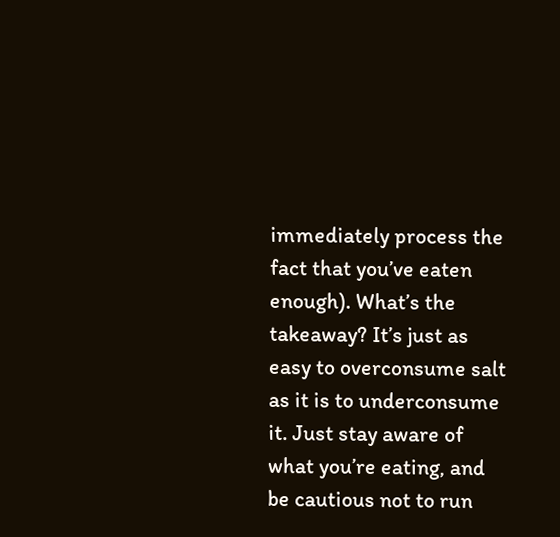immediately process the fact that you’ve eaten enough). What’s the takeaway? It’s just as easy to overconsume salt as it is to underconsume it. Just stay aware of what you’re eating, and be cautious not to run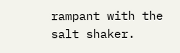rampant with the salt shaker.